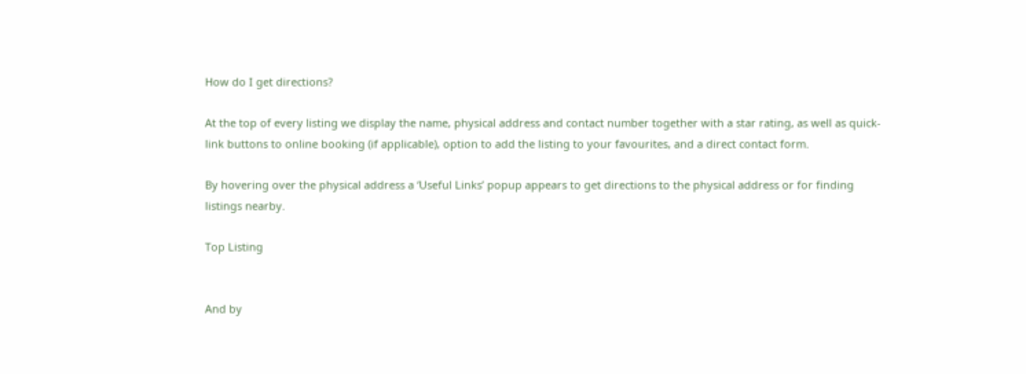How do I get directions?

At the top of every listing we display the name, physical address and contact number together with a star rating, as well as quick-link buttons to online booking (if applicable), option to add the listing to your favourites, and a direct contact form.

By hovering over the physical address a ‘Useful Links’ popup appears to get directions to the physical address or for finding listings nearby.

Top Listing


And by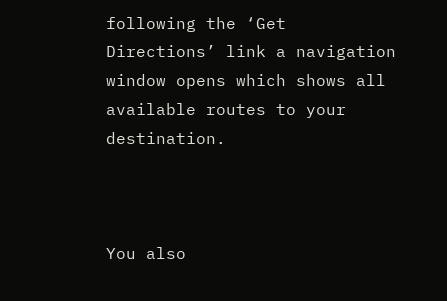following the ‘Get Directions’ link a navigation window opens which shows all available routes to your destination.



You also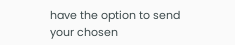have the option to send your chosen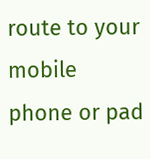route to your mobile phone or pad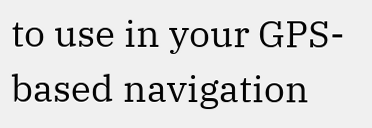to use in your GPS-based navigation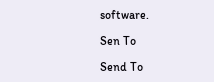software.

Sen To

Send To